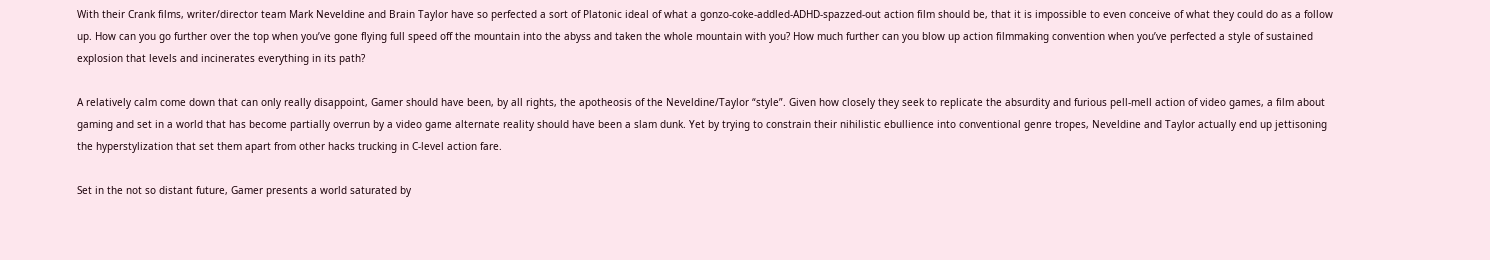With their Crank films, writer/director team Mark Neveldine and Brain Taylor have so perfected a sort of Platonic ideal of what a gonzo-coke-addled-ADHD-spazzed-out action film should be, that it is impossible to even conceive of what they could do as a follow up. How can you go further over the top when you’ve gone flying full speed off the mountain into the abyss and taken the whole mountain with you? How much further can you blow up action filmmaking convention when you’ve perfected a style of sustained explosion that levels and incinerates everything in its path?

A relatively calm come down that can only really disappoint, Gamer should have been, by all rights, the apotheosis of the Neveldine/Taylor “style”. Given how closely they seek to replicate the absurdity and furious pell-mell action of video games, a film about gaming and set in a world that has become partially overrun by a video game alternate reality should have been a slam dunk. Yet by trying to constrain their nihilistic ebullience into conventional genre tropes, Neveldine and Taylor actually end up jettisoning the hyperstylization that set them apart from other hacks trucking in C-level action fare.

Set in the not so distant future, Gamer presents a world saturated by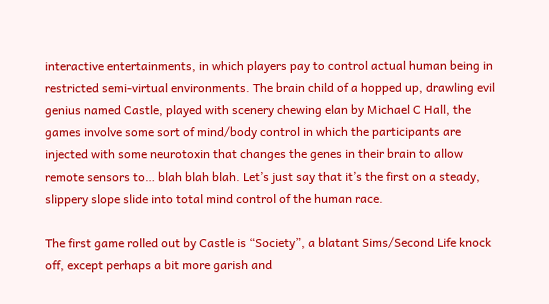interactive entertainments, in which players pay to control actual human being in restricted semi-virtual environments. The brain child of a hopped up, drawling evil genius named Castle, played with scenery chewing elan by Michael C Hall, the games involve some sort of mind/body control in which the participants are injected with some neurotoxin that changes the genes in their brain to allow remote sensors to… blah blah blah. Let’s just say that it’s the first on a steady, slippery slope slide into total mind control of the human race.

The first game rolled out by Castle is “Society”, a blatant Sims/Second Life knock off, except perhaps a bit more garish and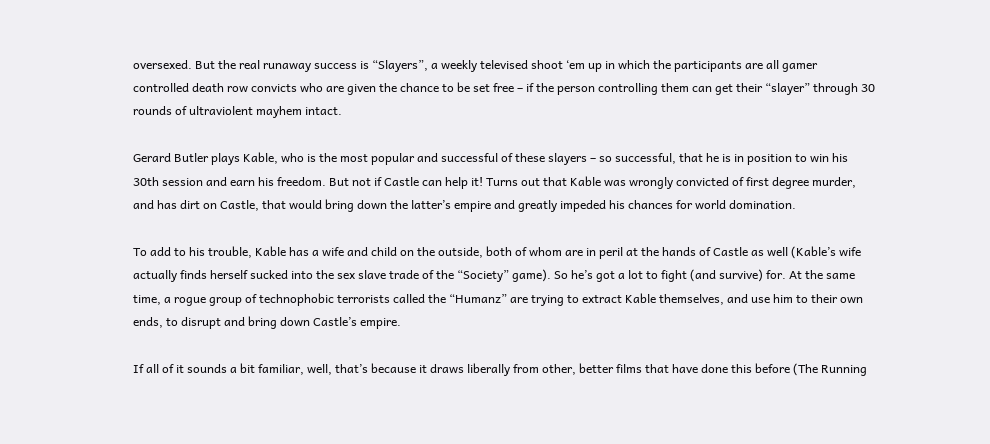oversexed. But the real runaway success is “Slayers”, a weekly televised shoot ‘em up in which the participants are all gamer controlled death row convicts who are given the chance to be set free – if the person controlling them can get their “slayer” through 30 rounds of ultraviolent mayhem intact.

Gerard Butler plays Kable, who is the most popular and successful of these slayers – so successful, that he is in position to win his 30th session and earn his freedom. But not if Castle can help it! Turns out that Kable was wrongly convicted of first degree murder, and has dirt on Castle, that would bring down the latter’s empire and greatly impeded his chances for world domination.

To add to his trouble, Kable has a wife and child on the outside, both of whom are in peril at the hands of Castle as well (Kable’s wife actually finds herself sucked into the sex slave trade of the “Society” game). So he’s got a lot to fight (and survive) for. At the same time, a rogue group of technophobic terrorists called the “Humanz” are trying to extract Kable themselves, and use him to their own ends, to disrupt and bring down Castle’s empire.

If all of it sounds a bit familiar, well, that’s because it draws liberally from other, better films that have done this before (The Running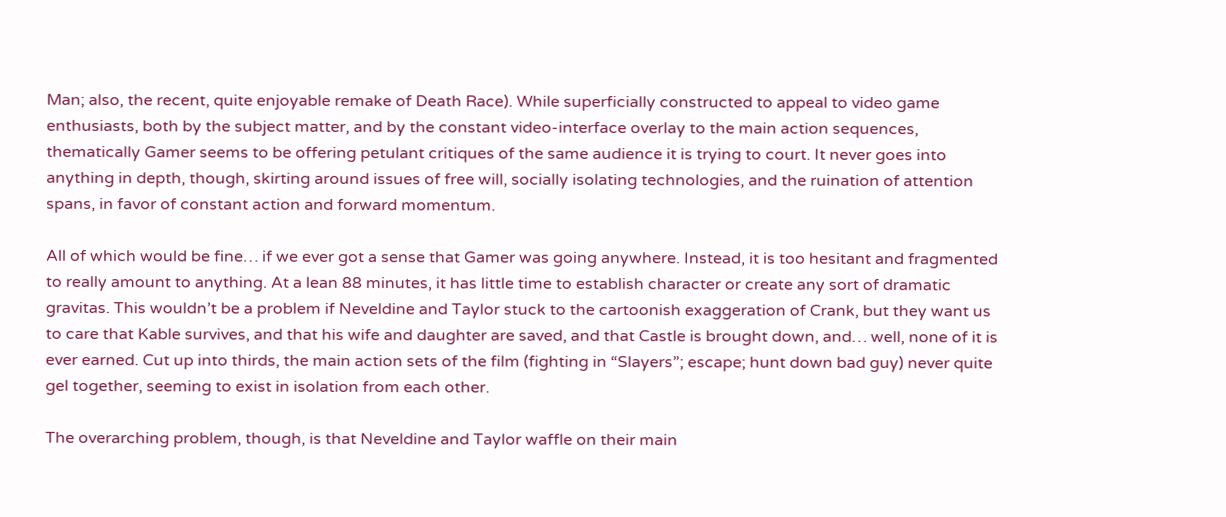Man; also, the recent, quite enjoyable remake of Death Race). While superficially constructed to appeal to video game enthusiasts, both by the subject matter, and by the constant video-interface overlay to the main action sequences, thematically Gamer seems to be offering petulant critiques of the same audience it is trying to court. It never goes into anything in depth, though, skirting around issues of free will, socially isolating technologies, and the ruination of attention spans, in favor of constant action and forward momentum.

All of which would be fine… if we ever got a sense that Gamer was going anywhere. Instead, it is too hesitant and fragmented to really amount to anything. At a lean 88 minutes, it has little time to establish character or create any sort of dramatic gravitas. This wouldn’t be a problem if Neveldine and Taylor stuck to the cartoonish exaggeration of Crank, but they want us to care that Kable survives, and that his wife and daughter are saved, and that Castle is brought down, and… well, none of it is ever earned. Cut up into thirds, the main action sets of the film (fighting in “Slayers”; escape; hunt down bad guy) never quite gel together, seeming to exist in isolation from each other.

The overarching problem, though, is that Neveldine and Taylor waffle on their main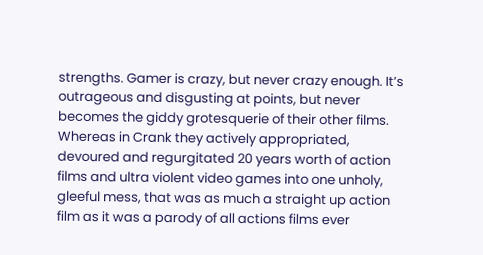strengths. Gamer is crazy, but never crazy enough. It’s outrageous and disgusting at points, but never becomes the giddy grotesquerie of their other films. Whereas in Crank they actively appropriated, devoured and regurgitated 20 years worth of action films and ultra violent video games into one unholy, gleeful mess, that was as much a straight up action film as it was a parody of all actions films ever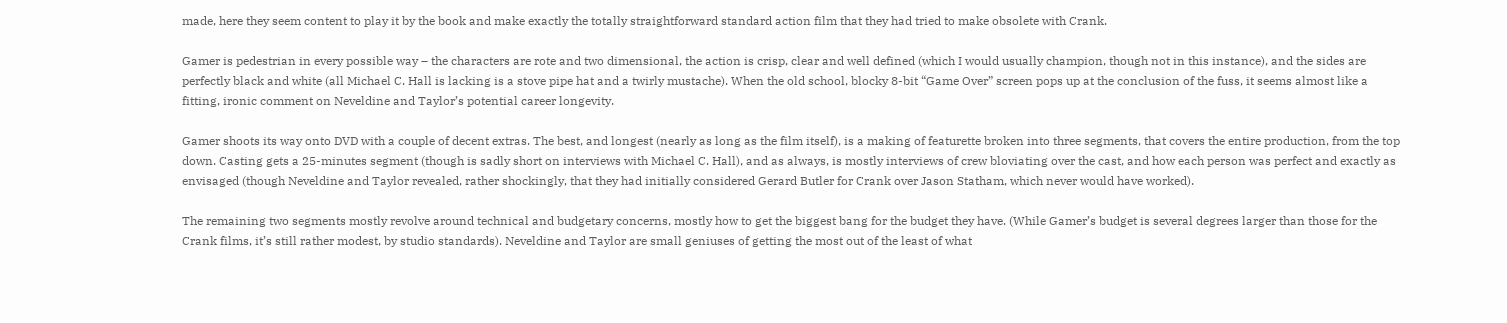made, here they seem content to play it by the book and make exactly the totally straightforward standard action film that they had tried to make obsolete with Crank.

Gamer is pedestrian in every possible way – the characters are rote and two dimensional, the action is crisp, clear and well defined (which I would usually champion, though not in this instance), and the sides are perfectly black and white (all Michael C. Hall is lacking is a stove pipe hat and a twirly mustache). When the old school, blocky 8-bit “Game Over” screen pops up at the conclusion of the fuss, it seems almost like a fitting, ironic comment on Neveldine and Taylor’s potential career longevity.

Gamer shoots its way onto DVD with a couple of decent extras. The best, and longest (nearly as long as the film itself), is a making of featurette broken into three segments, that covers the entire production, from the top down. Casting gets a 25-minutes segment (though is sadly short on interviews with Michael C. Hall), and as always, is mostly interviews of crew bloviating over the cast, and how each person was perfect and exactly as envisaged (though Neveldine and Taylor revealed, rather shockingly, that they had initially considered Gerard Butler for Crank over Jason Statham, which never would have worked).

The remaining two segments mostly revolve around technical and budgetary concerns, mostly how to get the biggest bang for the budget they have. (While Gamer’s budget is several degrees larger than those for the Crank films, it’s still rather modest, by studio standards). Neveldine and Taylor are small geniuses of getting the most out of the least of what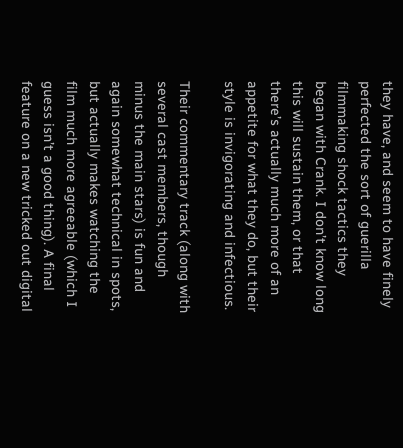they have, and seem to have finely perfected the sort of guerilla filmmaking shock tactics they began with Crank. I don’t know long this will sustain them, or that there’s actually much more of an appetite for what they do, but their style is invigorating and infectious.

Their commentary track (along with several cast members, though minus the main stars) is fun and again somewhat technical in spots, but actually makes watching the film much more agreeable (which I guess isn’t a good thing). A final feature on a new tricked out digital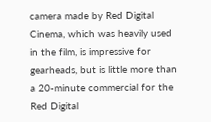camera made by Red Digital Cinema, which was heavily used in the film, is impressive for gearheads, but is little more than a 20-minute commercial for the Red Digital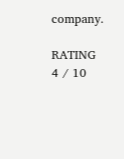company.

RATING 4 / 10